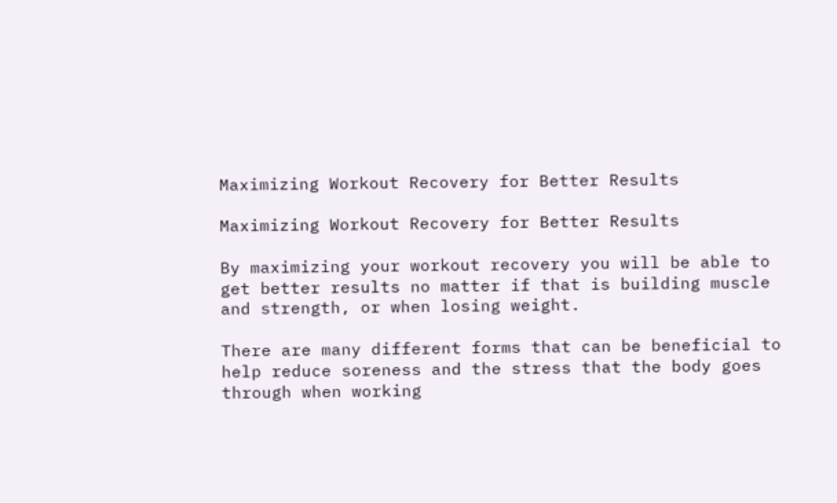Maximizing Workout Recovery for Better Results

Maximizing Workout Recovery for Better Results

By maximizing your workout recovery you will be able to get better results no matter if that is building muscle and strength, or when losing weight.

There are many different forms that can be beneficial to help reduce soreness and the stress that the body goes through when working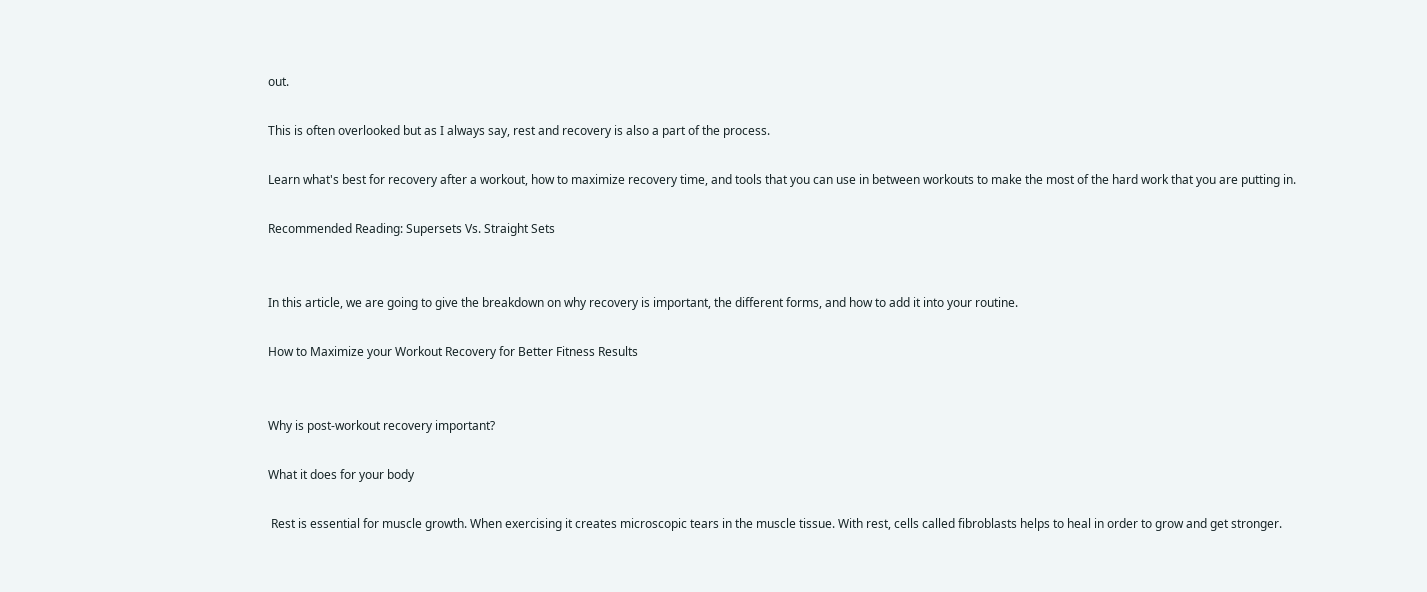out.

This is often overlooked but as I always say, rest and recovery is also a part of the process.

Learn what's best for recovery after a workout, how to maximize recovery time, and tools that you can use in between workouts to make the most of the hard work that you are putting in.

Recommended Reading: Supersets Vs. Straight Sets


In this article, we are going to give the breakdown on why recovery is important, the different forms, and how to add it into your routine.

How to Maximize your Workout Recovery for Better Fitness Results


Why is post-workout recovery important?

What it does for your body

 Rest is essential for muscle growth. When exercising it creates microscopic tears in the muscle tissue. With rest, cells called fibroblasts helps to heal in order to grow and get stronger.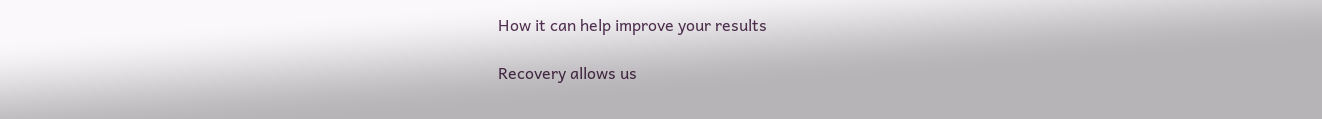How it can help improve your results

Recovery allows us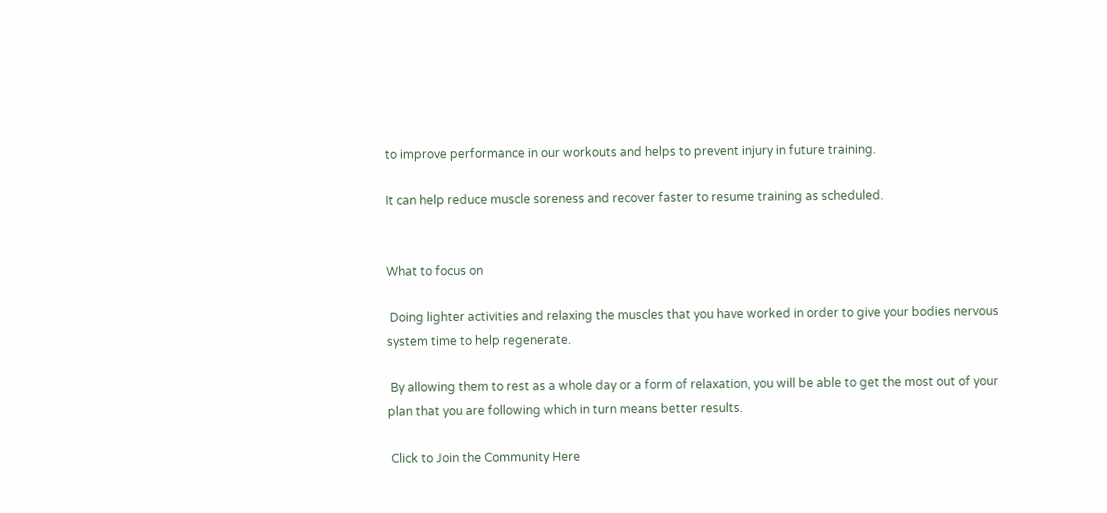to improve performance in our workouts and helps to prevent injury in future training.

It can help reduce muscle soreness and recover faster to resume training as scheduled.


What to focus on

 Doing lighter activities and relaxing the muscles that you have worked in order to give your bodies nervous system time to help regenerate.

 By allowing them to rest as a whole day or a form of relaxation, you will be able to get the most out of your plan that you are following which in turn means better results.

 Click to Join the Community Here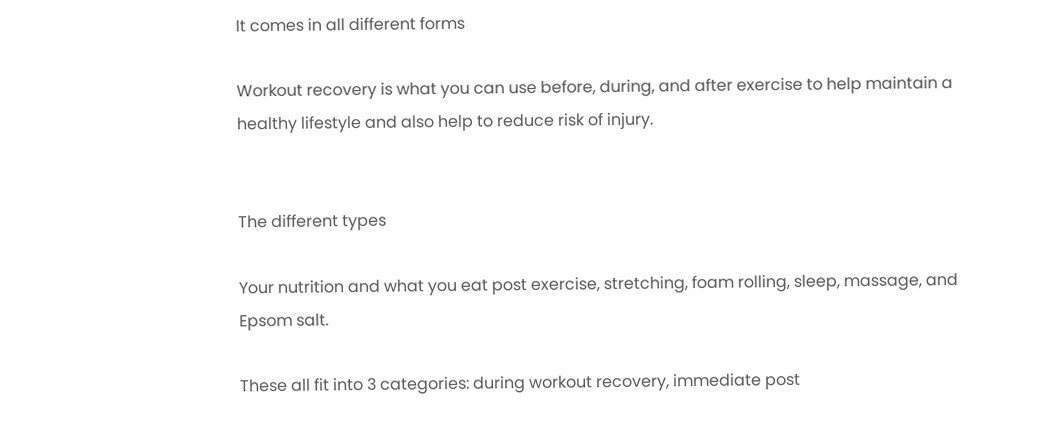It comes in all different forms

Workout recovery is what you can use before, during, and after exercise to help maintain a healthy lifestyle and also help to reduce risk of injury.


The different types

Your nutrition and what you eat post exercise, stretching, foam rolling, sleep, massage, and Epsom salt.

These all fit into 3 categories: during workout recovery, immediate post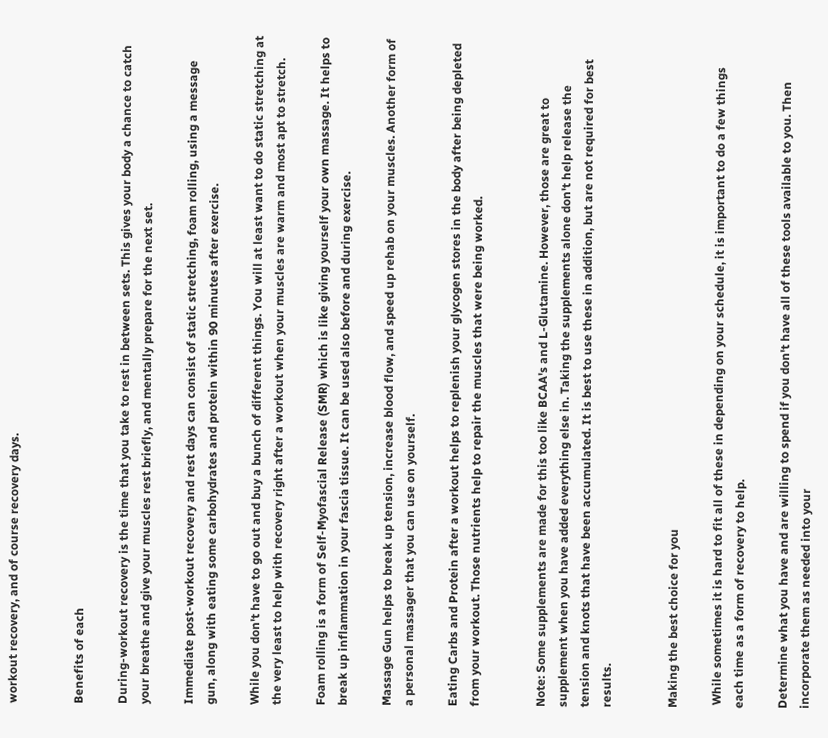workout recovery, and of course recovery days.


Benefits of each

During-workout recovery is the time that you take to rest in between sets. This gives your body a chance to catch your breathe and give your muscles rest briefly, and mentally prepare for the next set.

Immediate post-workout recovery and rest days can consist of static stretching, foam rolling, using a message gun, along with eating some carbohydrates and protein within 90 minutes after exercise.

While you don't have to go out and buy a bunch of different things. You will at least want to do static stretching at the very least to help with recovery right after a workout when your muscles are warm and most apt to stretch.

Foam rolling is a form of Self-Myofascial Release (SMR) which is like giving yourself your own massage. It helps to break up inflammation in your fascia tissue. It can be used also before and during exercise.

Massage Gun helps to break up tension, increase blood flow, and speed up rehab on your muscles. Another form of a personal massager that you can use on yourself.

Eating Carbs and Protein after a workout helps to replenish your glycogen stores in the body after being depleted from your workout. Those nutrients help to repair the muscles that were being worked.


Note: Some supplements are made for this too like BCAA's and L-Glutamine. However, those are great to supplement when you have added everything else in. Taking the supplements alone don't help release the tension and knots that have been accumulated. It is best to use these in addition, but are not required for best results.


Making the best choice for you

 While sometimes it is hard to fit all of these in depending on your schedule, it is important to do a few things each time as a form of recovery to help.

Determine what you have and are willing to spend if you don't have all of these tools available to you. Then incorporate them as needed into your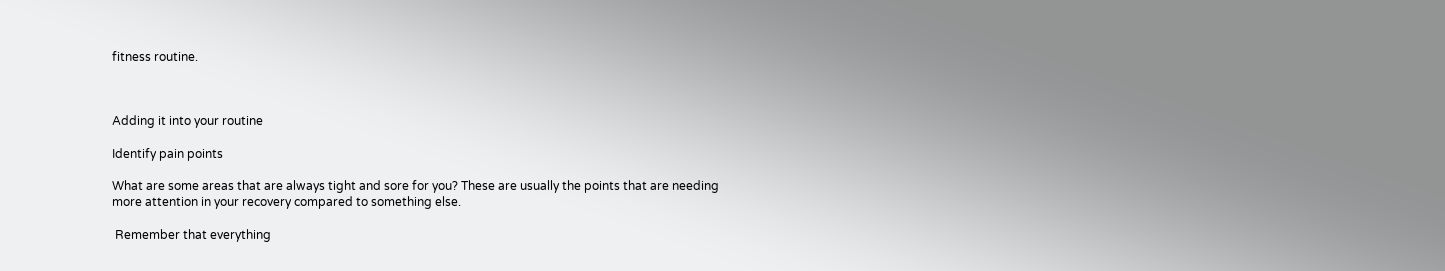fitness routine.



Adding it into your routine

Identify pain points

What are some areas that are always tight and sore for you? These are usually the points that are needing more attention in your recovery compared to something else.

 Remember that everything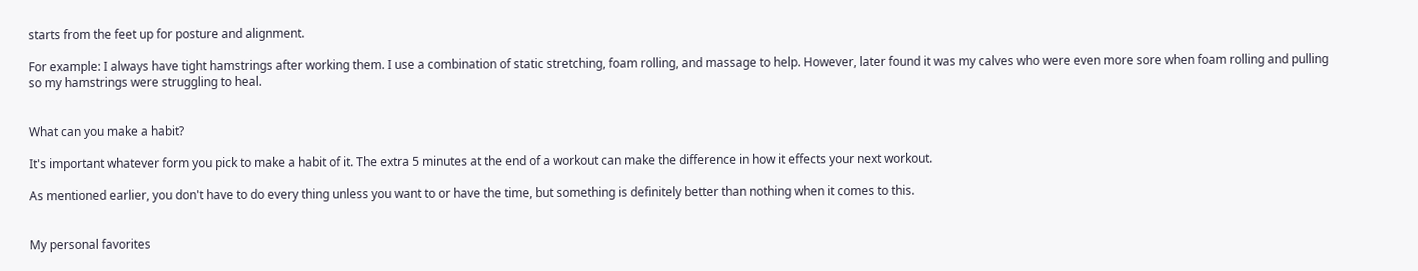starts from the feet up for posture and alignment.

For example: I always have tight hamstrings after working them. I use a combination of static stretching, foam rolling, and massage to help. However, later found it was my calves who were even more sore when foam rolling and pulling so my hamstrings were struggling to heal.


What can you make a habit?

It's important whatever form you pick to make a habit of it. The extra 5 minutes at the end of a workout can make the difference in how it effects your next workout.

As mentioned earlier, you don't have to do every thing unless you want to or have the time, but something is definitely better than nothing when it comes to this.


My personal favorites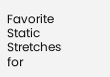Favorite Static Stretches for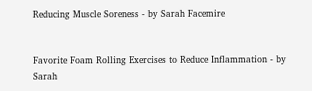Reducing Muscle Soreness - by Sarah Facemire


Favorite Foam Rolling Exercises to Reduce Inflammation - by Sarah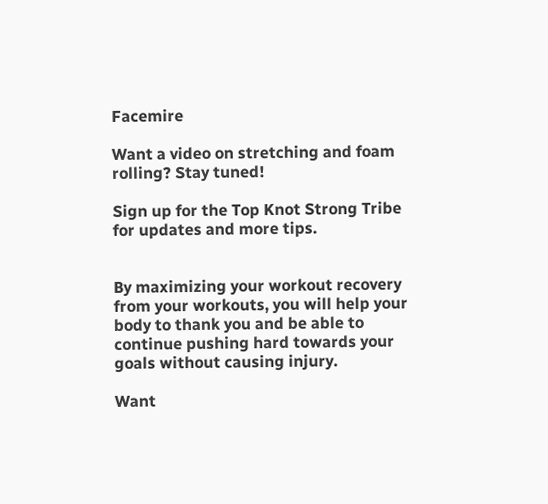Facemire

Want a video on stretching and foam rolling? Stay tuned!

Sign up for the Top Knot Strong Tribe for updates and more tips.


By maximizing your workout recovery from your workouts, you will help your body to thank you and be able to continue pushing hard towards your goals without causing injury.

Want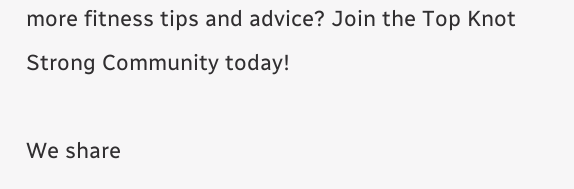more fitness tips and advice? Join the Top Knot Strong Community today!

We share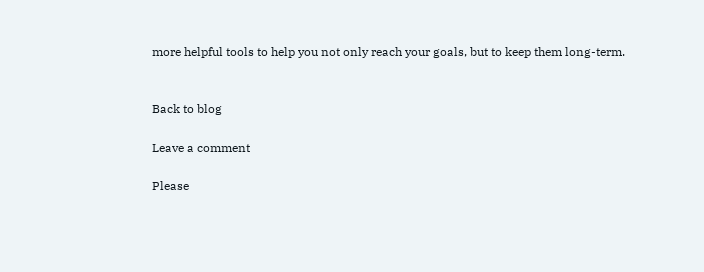more helpful tools to help you not only reach your goals, but to keep them long-term.


Back to blog

Leave a comment

Please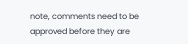note, comments need to be approved before they are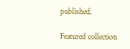published.

Featured collection